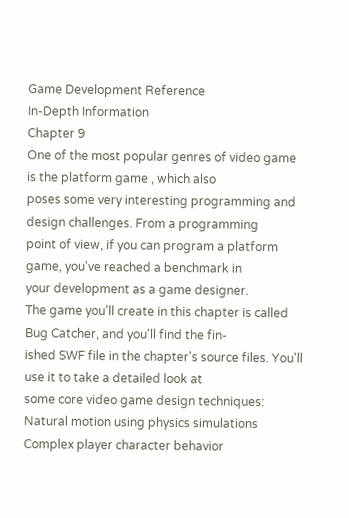Game Development Reference
In-Depth Information
Chapter 9
One of the most popular genres of video game is the platform game , which also
poses some very interesting programming and design challenges. From a programming
point of view, if you can program a platform game, you've reached a benchmark in
your development as a game designer.
The game you'll create in this chapter is called Bug Catcher, and you'll find the fin-
ished SWF file in the chapter's source files. You'll use it to take a detailed look at
some core video game design techniques:
Natural motion using physics simulations
Complex player character behavior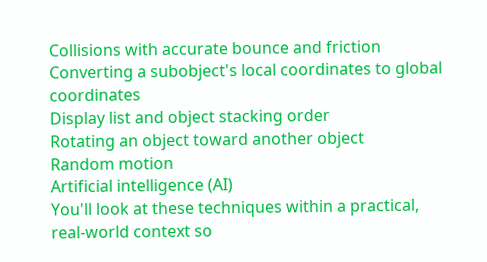Collisions with accurate bounce and friction
Converting a subobject's local coordinates to global coordinates
Display list and object stacking order
Rotating an object toward another object
Random motion
Artificial intelligence (AI)
You'll look at these techniques within a practical, real-world context so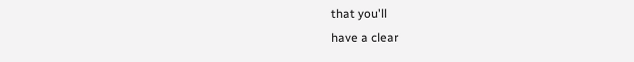that you'll
have a clear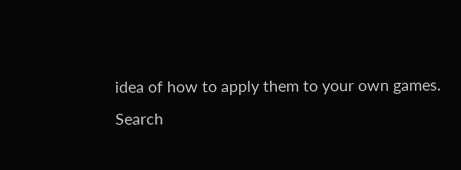idea of how to apply them to your own games.
Search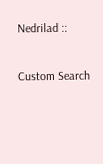Nedrilad ::

Custom Search